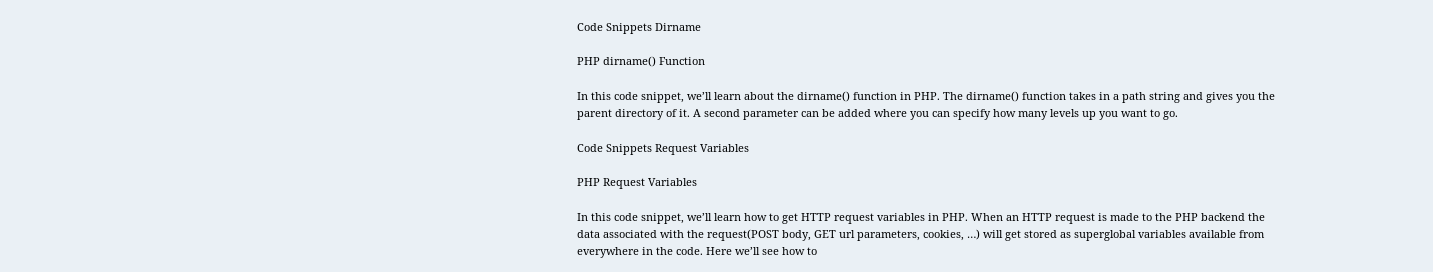Code Snippets Dirname

PHP dirname() Function

In this code snippet, we’ll learn about the dirname() function in PHP. The dirname() function takes in a path string and gives you the parent directory of it. A second parameter can be added where you can specify how many levels up you want to go.

Code Snippets Request Variables

PHP Request Variables

In this code snippet, we’ll learn how to get HTTP request variables in PHP. When an HTTP request is made to the PHP backend the data associated with the request(POST body, GET url parameters, cookies, …) will get stored as superglobal variables available from everywhere in the code. Here we’ll see how to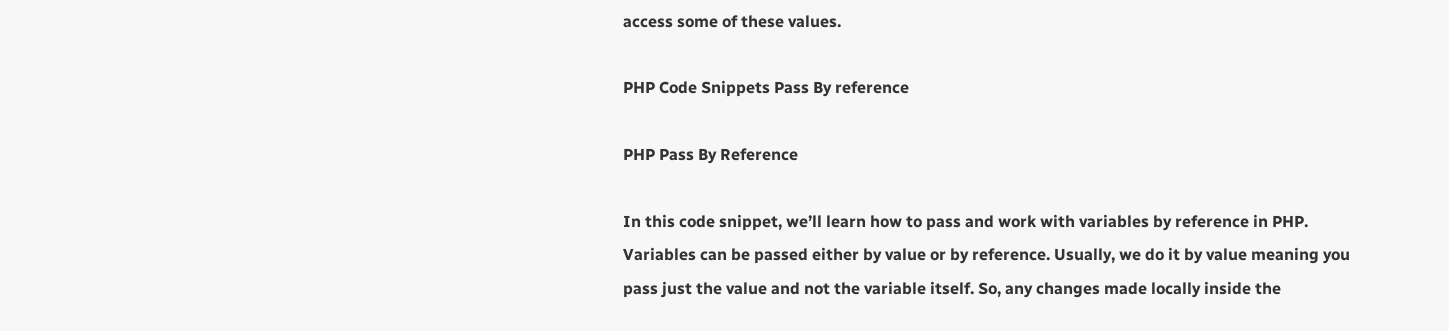access some of these values.

PHP Code Snippets Pass By reference

PHP Pass By Reference

In this code snippet, we’ll learn how to pass and work with variables by reference in PHP. Variables can be passed either by value or by reference. Usually, we do it by value meaning you pass just the value and not the variable itself. So, any changes made locally inside the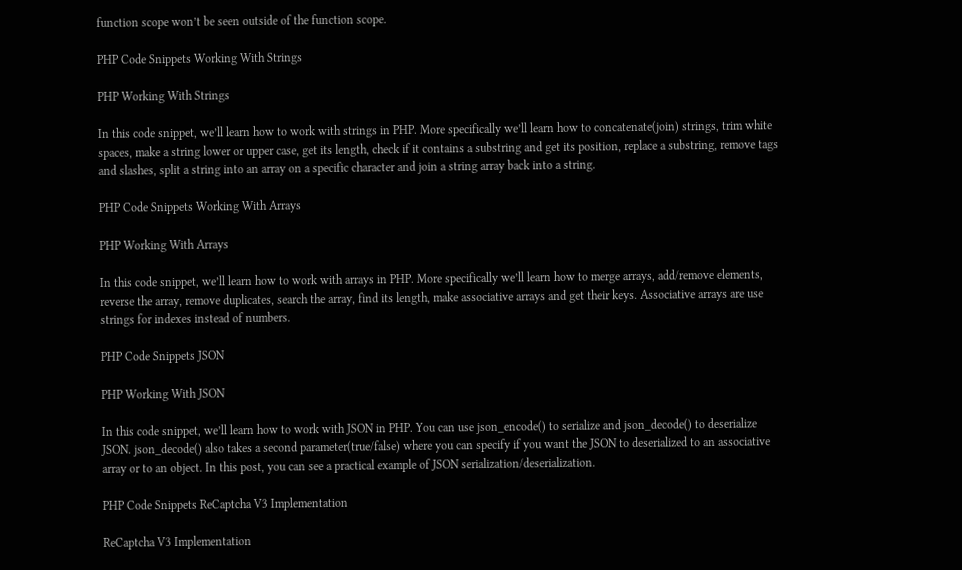function scope won’t be seen outside of the function scope.

PHP Code Snippets Working With Strings

PHP Working With Strings

In this code snippet, we’ll learn how to work with strings in PHP. More specifically we’ll learn how to concatenate(join) strings, trim white spaces, make a string lower or upper case, get its length, check if it contains a substring and get its position, replace a substring, remove tags and slashes, split a string into an array on a specific character and join a string array back into a string.

PHP Code Snippets Working With Arrays

PHP Working With Arrays

In this code snippet, we’ll learn how to work with arrays in PHP. More specifically we’ll learn how to merge arrays, add/remove elements, reverse the array, remove duplicates, search the array, find its length, make associative arrays and get their keys. Associative arrays are use strings for indexes instead of numbers.

PHP Code Snippets JSON

PHP Working With JSON

In this code snippet, we’ll learn how to work with JSON in PHP. You can use json_encode() to serialize and json_decode() to deserialize JSON. json_decode() also takes a second parameter(true/false) where you can specify if you want the JSON to deserialized to an associative array or to an object. In this post, you can see a practical example of JSON serialization/deserialization.

PHP Code Snippets ReCaptcha V3 Implementation

ReCaptcha V3 Implementation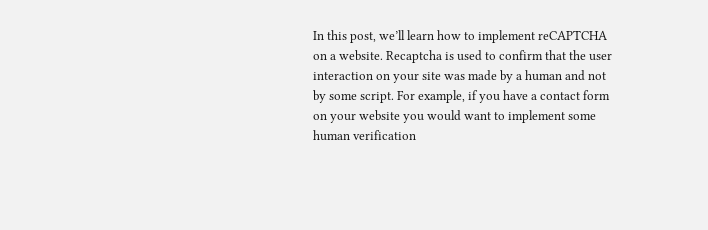In this post, we’ll learn how to implement reCAPTCHA on a website. Recaptcha is used to confirm that the user interaction on your site was made by a human and not by some script. For example, if you have a contact form on your website you would want to implement some human verification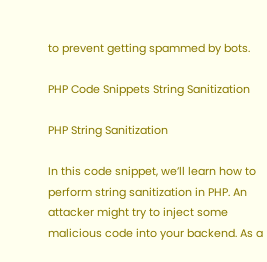to prevent getting spammed by bots.

PHP Code Snippets String Sanitization

PHP String Sanitization

In this code snippet, we’ll learn how to perform string sanitization in PHP. An attacker might try to inject some malicious code into your backend. As a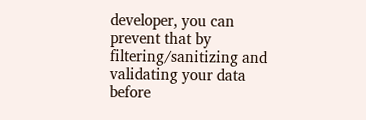developer, you can prevent that by filtering/sanitizing and validating your data before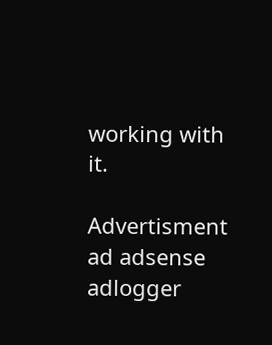working with it.

Advertisment ad adsense adlogger